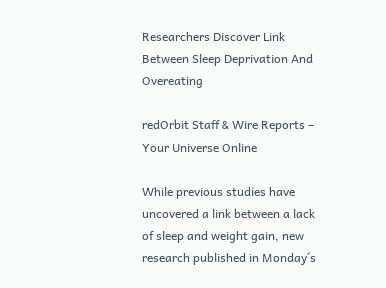Researchers Discover Link Between Sleep Deprivation And Overeating

redOrbit Staff & Wire Reports – Your Universe Online

While previous studies have uncovered a link between a lack of sleep and weight gain, new research published in Monday´s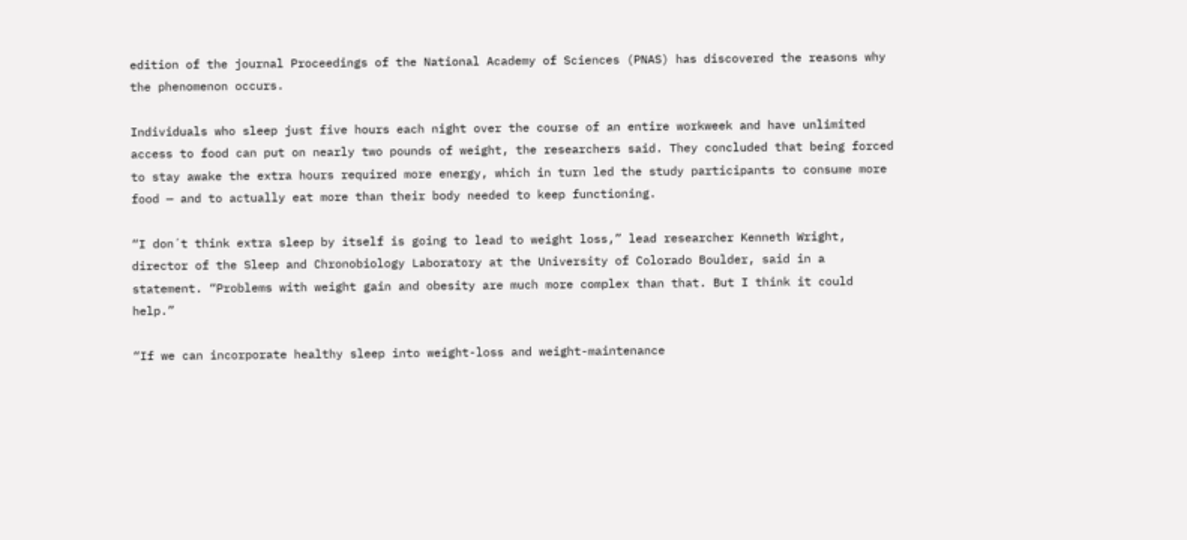edition of the journal Proceedings of the National Academy of Sciences (PNAS) has discovered the reasons why the phenomenon occurs.

Individuals who sleep just five hours each night over the course of an entire workweek and have unlimited access to food can put on nearly two pounds of weight, the researchers said. They concluded that being forced to stay awake the extra hours required more energy, which in turn led the study participants to consume more food — and to actually eat more than their body needed to keep functioning.

“I don´t think extra sleep by itself is going to lead to weight loss,” lead researcher Kenneth Wright, director of the Sleep and Chronobiology Laboratory at the University of Colorado Boulder, said in a statement. “Problems with weight gain and obesity are much more complex than that. But I think it could help.”

“If we can incorporate healthy sleep into weight-loss and weight-maintenance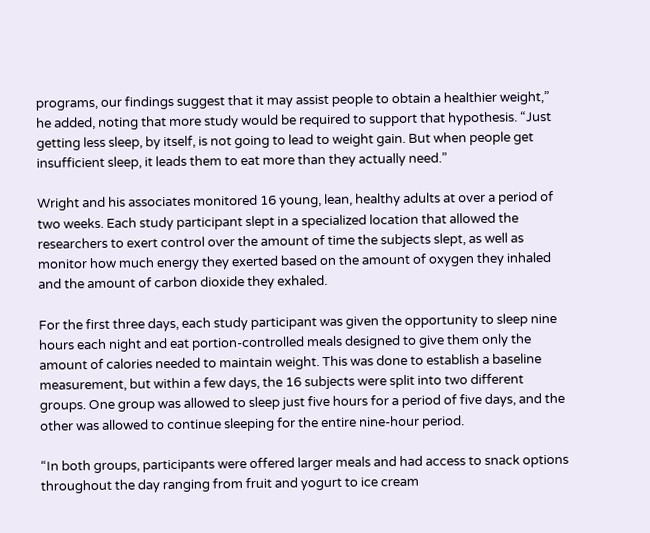programs, our findings suggest that it may assist people to obtain a healthier weight,” he added, noting that more study would be required to support that hypothesis. “Just getting less sleep, by itself, is not going to lead to weight gain. But when people get insufficient sleep, it leads them to eat more than they actually need.”

Wright and his associates monitored 16 young, lean, healthy adults at over a period of two weeks. Each study participant slept in a specialized location that allowed the researchers to exert control over the amount of time the subjects slept, as well as monitor how much energy they exerted based on the amount of oxygen they inhaled and the amount of carbon dioxide they exhaled.

For the first three days, each study participant was given the opportunity to sleep nine hours each night and eat portion-controlled meals designed to give them only the amount of calories needed to maintain weight. This was done to establish a baseline measurement, but within a few days, the 16 subjects were split into two different groups. One group was allowed to sleep just five hours for a period of five days, and the other was allowed to continue sleeping for the entire nine-hour period.

“In both groups, participants were offered larger meals and had access to snack options throughout the day ranging from fruit and yogurt to ice cream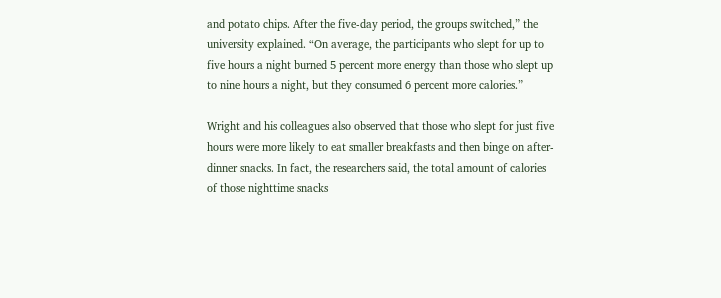and potato chips. After the five-day period, the groups switched,” the university explained. “On average, the participants who slept for up to five hours a night burned 5 percent more energy than those who slept up to nine hours a night, but they consumed 6 percent more calories.”

Wright and his colleagues also observed that those who slept for just five hours were more likely to eat smaller breakfasts and then binge on after-dinner snacks. In fact, the researchers said, the total amount of calories of those nighttime snacks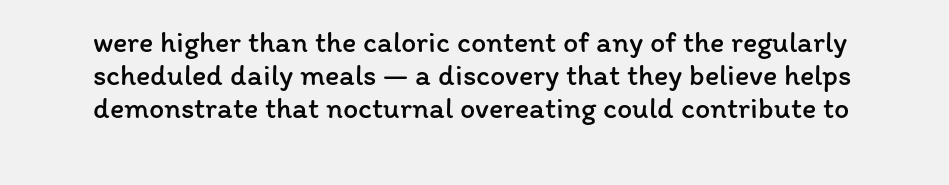were higher than the caloric content of any of the regularly scheduled daily meals — a discovery that they believe helps demonstrate that nocturnal overeating could contribute to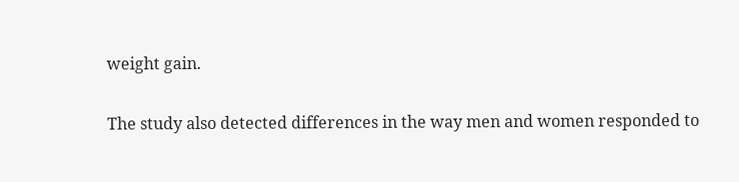weight gain.

The study also detected differences in the way men and women responded to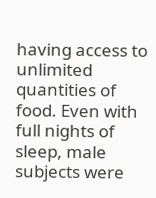having access to unlimited quantities of food. Even with full nights of sleep, male subjects were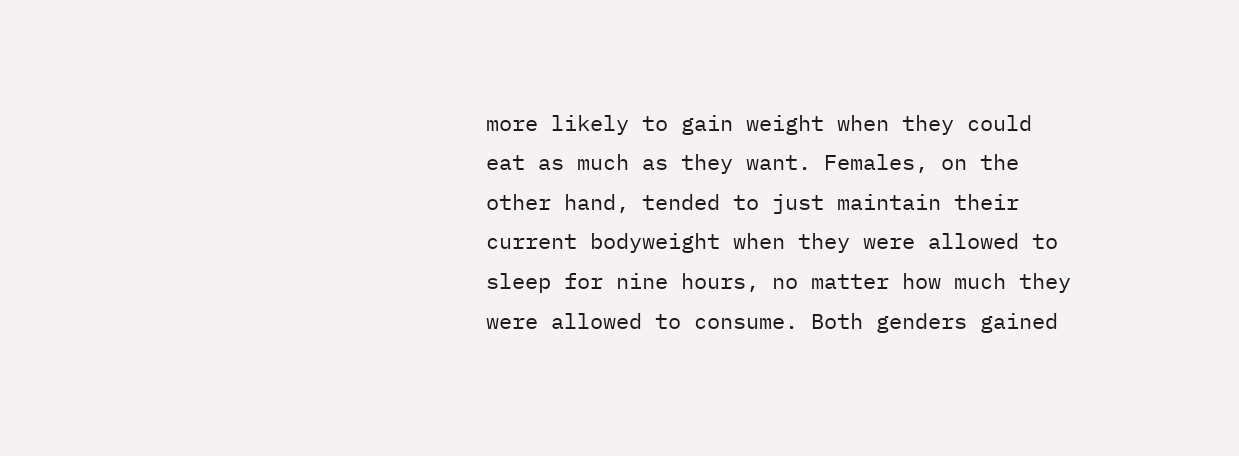more likely to gain weight when they could eat as much as they want. Females, on the other hand, tended to just maintain their current bodyweight when they were allowed to sleep for nine hours, no matter how much they were allowed to consume. Both genders gained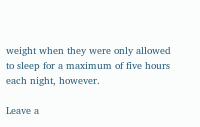weight when they were only allowed to sleep for a maximum of five hours each night, however.

Leave a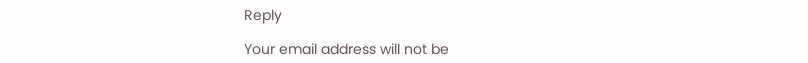Reply

Your email address will not be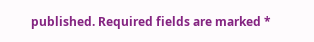published. Required fields are marked *